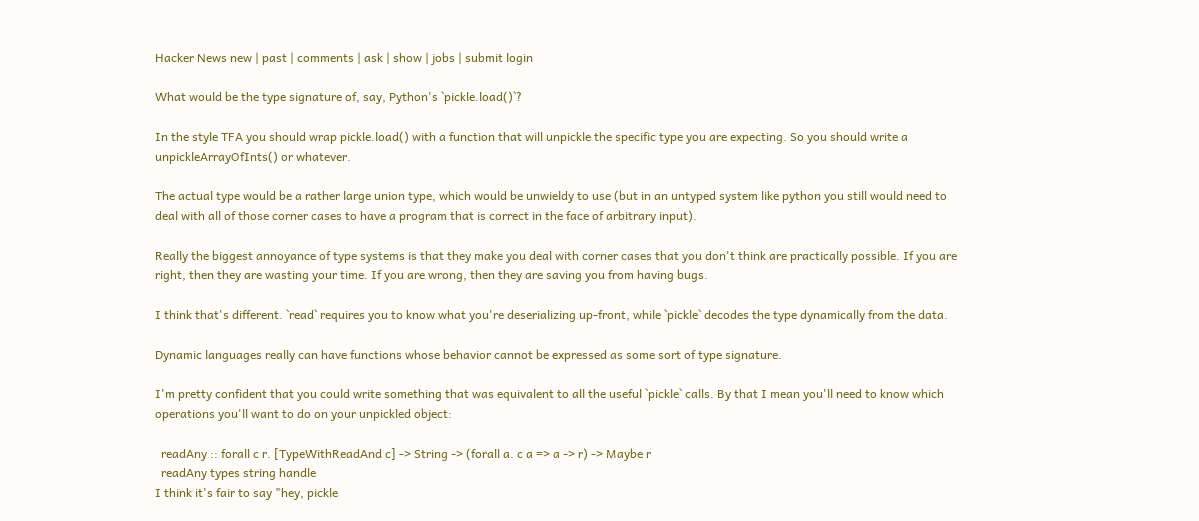Hacker News new | past | comments | ask | show | jobs | submit login

What would be the type signature of, say, Python's `pickle.load()`?

In the style TFA you should wrap pickle.load() with a function that will unpickle the specific type you are expecting. So you should write a unpickleArrayOfInts() or whatever.

The actual type would be a rather large union type, which would be unwieldy to use (but in an untyped system like python you still would need to deal with all of those corner cases to have a program that is correct in the face of arbitrary input).

Really the biggest annoyance of type systems is that they make you deal with corner cases that you don't think are practically possible. If you are right, then they are wasting your time. If you are wrong, then they are saving you from having bugs.

I think that's different. `read` requires you to know what you're deserializing up-front, while `pickle` decodes the type dynamically from the data.

Dynamic languages really can have functions whose behavior cannot be expressed as some sort of type signature.

I'm pretty confident that you could write something that was equivalent to all the useful `pickle` calls. By that I mean you'll need to know which operations you'll want to do on your unpickled object:

  readAny :: forall c r. [TypeWithReadAnd c] -> String -> (forall a. c a => a -> r) -> Maybe r
  readAny types string handle
I think it's fair to say "hey, pickle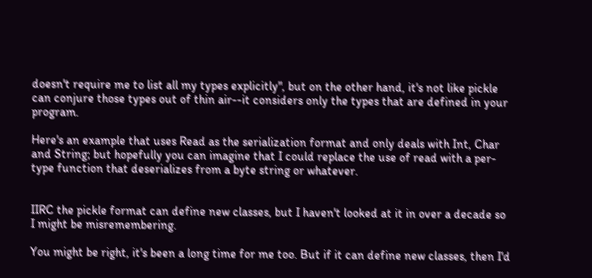doesn't require me to list all my types explicitly", but on the other hand, it's not like pickle can conjure those types out of thin air--it considers only the types that are defined in your program.

Here's an example that uses Read as the serialization format and only deals with Int, Char and String; but hopefully you can imagine that I could replace the use of read with a per-type function that deserializes from a byte string or whatever.


IIRC the pickle format can define new classes, but I haven't looked at it in over a decade so I might be misremembering.

You might be right, it's been a long time for me too. But if it can define new classes, then I'd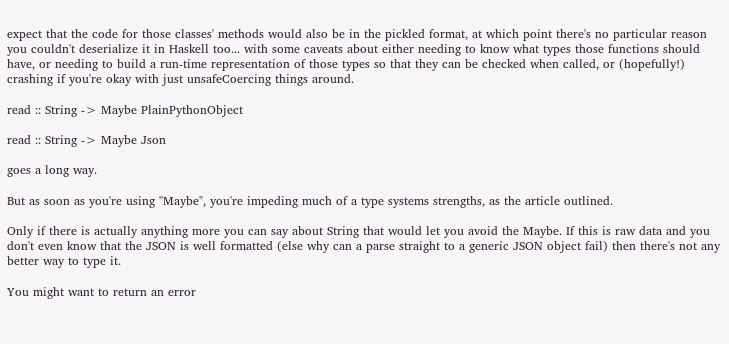expect that the code for those classes' methods would also be in the pickled format, at which point there's no particular reason you couldn't deserialize it in Haskell too... with some caveats about either needing to know what types those functions should have, or needing to build a run-time representation of those types so that they can be checked when called, or (hopefully!) crashing if you're okay with just unsafeCoercing things around.

read :: String -> Maybe PlainPythonObject

read :: String -> Maybe Json

goes a long way.

But as soon as you're using "Maybe", you're impeding much of a type systems strengths, as the article outlined.

Only if there is actually anything more you can say about String that would let you avoid the Maybe. If this is raw data and you don't even know that the JSON is well formatted (else why can a parse straight to a generic JSON object fail) then there's not any better way to type it.

You might want to return an error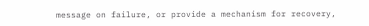message on failure, or provide a mechanism for recovery,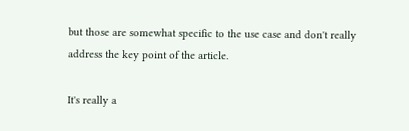but those are somewhat specific to the use case and don't really address the key point of the article.

It's really a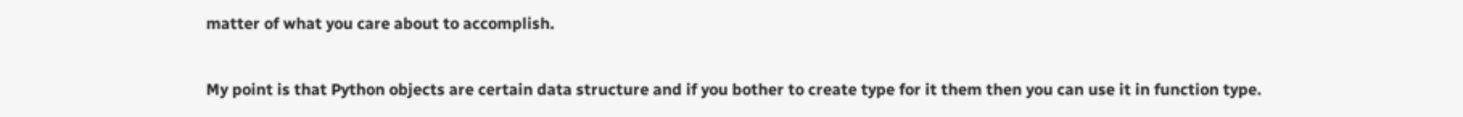matter of what you care about to accomplish.

My point is that Python objects are certain data structure and if you bother to create type for it them then you can use it in function type.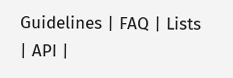Guidelines | FAQ | Lists | API |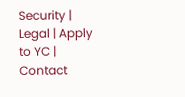Security | Legal | Apply to YC | Contact